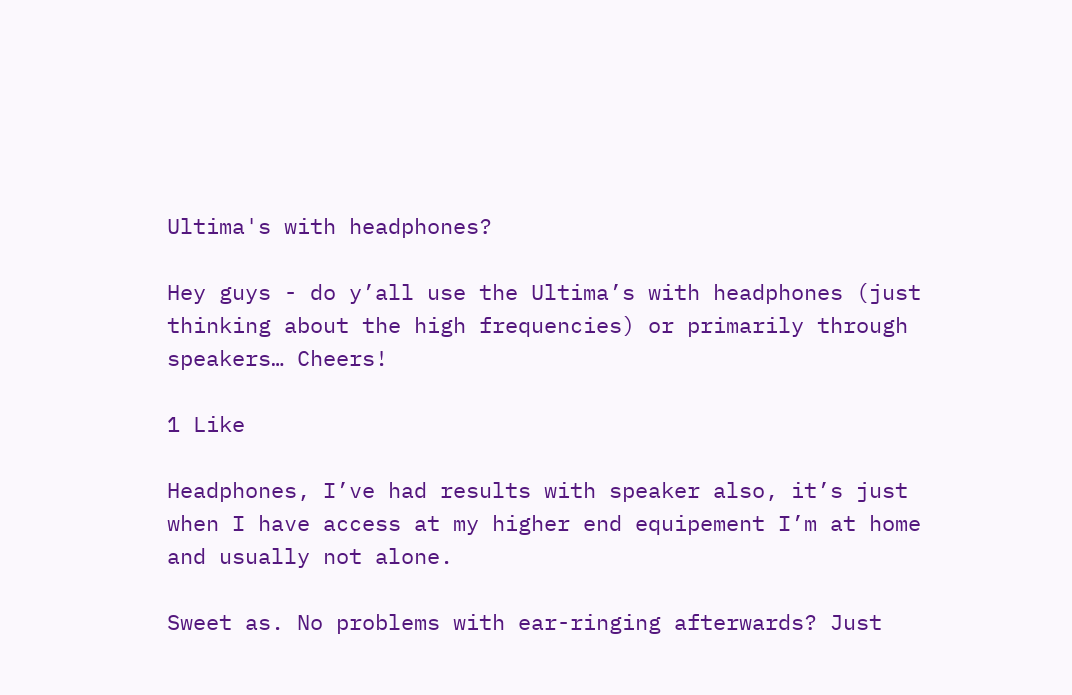Ultima's with headphones?

Hey guys - do y’all use the Ultima’s with headphones (just thinking about the high frequencies) or primarily through speakers… Cheers!

1 Like

Headphones, I’ve had results with speaker also, it’s just when I have access at my higher end equipement I’m at home and usually not alone.

Sweet as. No problems with ear-ringing afterwards? Just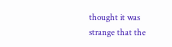thought it was strange that the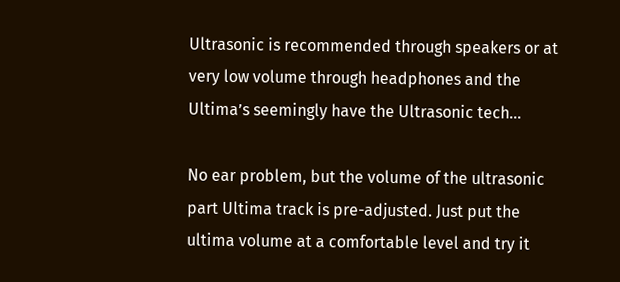Ultrasonic is recommended through speakers or at very low volume through headphones and the Ultima’s seemingly have the Ultrasonic tech…

No ear problem, but the volume of the ultrasonic part Ultima track is pre-adjusted. Just put the ultima volume at a comfortable level and try it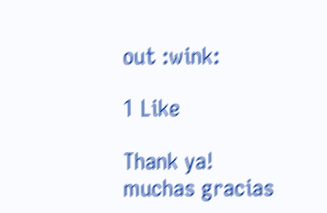out :wink:

1 Like

Thank ya!
muchas gracias